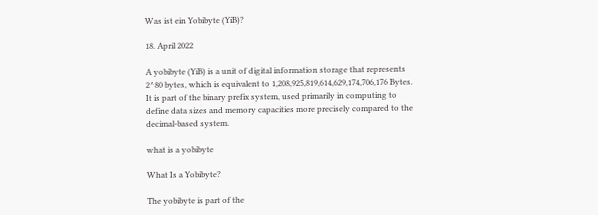Was ist ein Yobibyte (YiB)?

18. April 2022

A yobibyte (YiB) is a unit of digital information storage that represents 2^80 bytes, which is equivalent to 1,208,925,819,614,629,174,706,176 Bytes. It is part of the binary prefix system, used primarily in computing to define data sizes and memory capacities more precisely compared to the decimal-based system.

what is a yobibyte

What Is a Yobibyte?

The yobibyte is part of the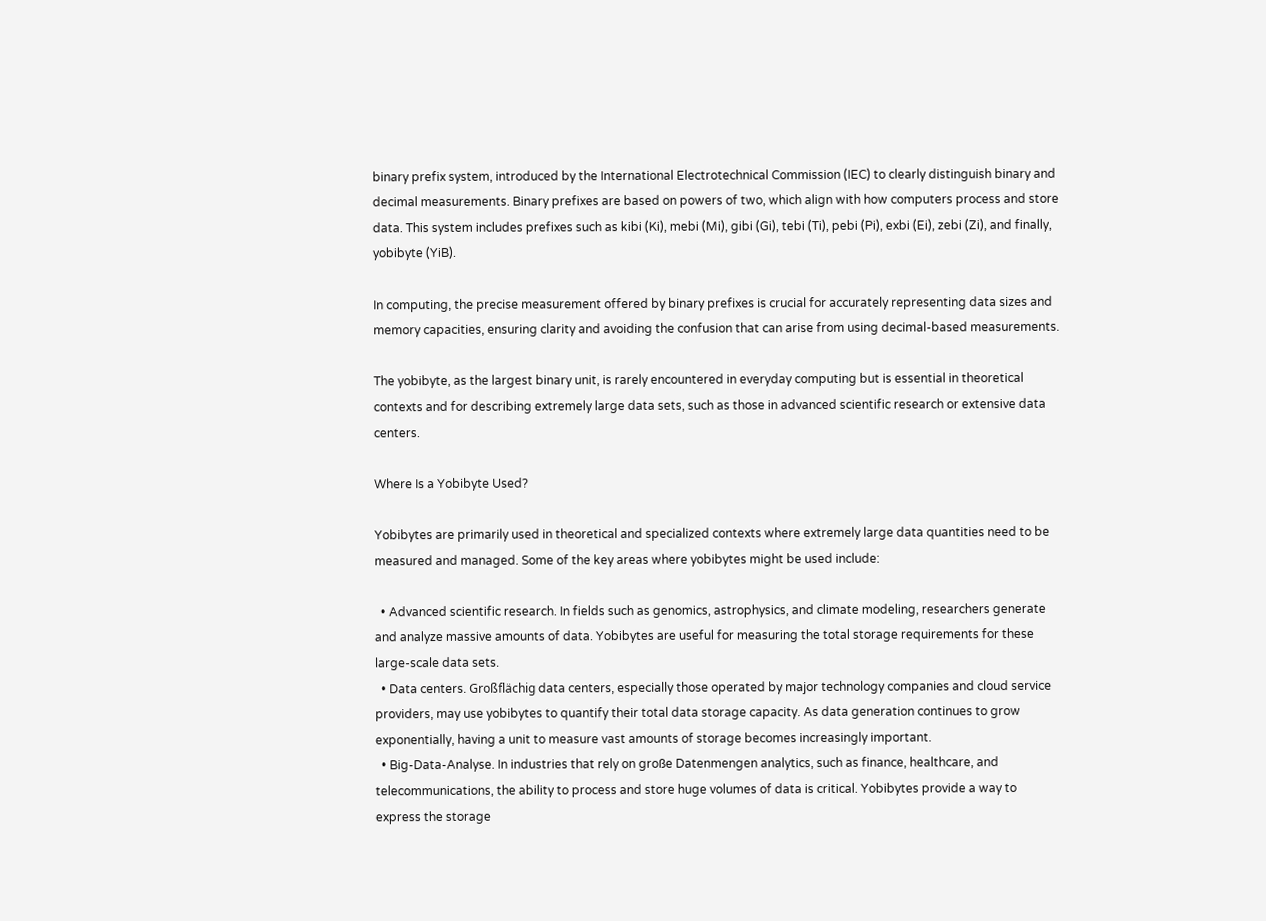binary prefix system, introduced by the International Electrotechnical Commission (IEC) to clearly distinguish binary and decimal measurements. Binary prefixes are based on powers of two, which align with how computers process and store data. This system includes prefixes such as kibi (Ki), mebi (Mi), gibi (Gi), tebi (Ti), pebi (Pi), exbi (Ei), zebi (Zi), and finally, yobibyte (YiB).

In computing, the precise measurement offered by binary prefixes is crucial for accurately representing data sizes and memory capacities, ensuring clarity and avoiding the confusion that can arise from using decimal-based measurements.

The yobibyte, as the largest binary unit, is rarely encountered in everyday computing but is essential in theoretical contexts and for describing extremely large data sets, such as those in advanced scientific research or extensive data centers.

Where Is a Yobibyte Used?

Yobibytes are primarily used in theoretical and specialized contexts where extremely large data quantities need to be measured and managed. Some of the key areas where yobibytes might be used include:

  • Advanced scientific research. In fields such as genomics, astrophysics, and climate modeling, researchers generate and analyze massive amounts of data. Yobibytes are useful for measuring the total storage requirements for these large-scale data sets.
  • Data centers. Großflächig data centers, especially those operated by major technology companies and cloud service providers, may use yobibytes to quantify their total data storage capacity. As data generation continues to grow exponentially, having a unit to measure vast amounts of storage becomes increasingly important.
  • Big-Data-Analyse. In industries that rely on große Datenmengen analytics, such as finance, healthcare, and telecommunications, the ability to process and store huge volumes of data is critical. Yobibytes provide a way to express the storage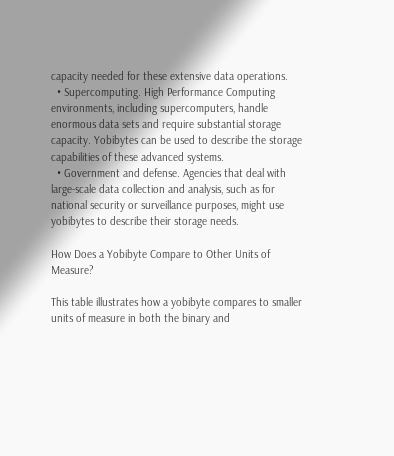capacity needed for these extensive data operations.
  • Supercomputing. High Performance Computing environments, including supercomputers, handle enormous data sets and require substantial storage capacity. Yobibytes can be used to describe the storage capabilities of these advanced systems.
  • Government and defense. Agencies that deal with large-scale data collection and analysis, such as for national security or surveillance purposes, might use yobibytes to describe their storage needs.

How Does a Yobibyte Compare to Other Units of Measure?

This table illustrates how a yobibyte compares to smaller units of measure in both the binary and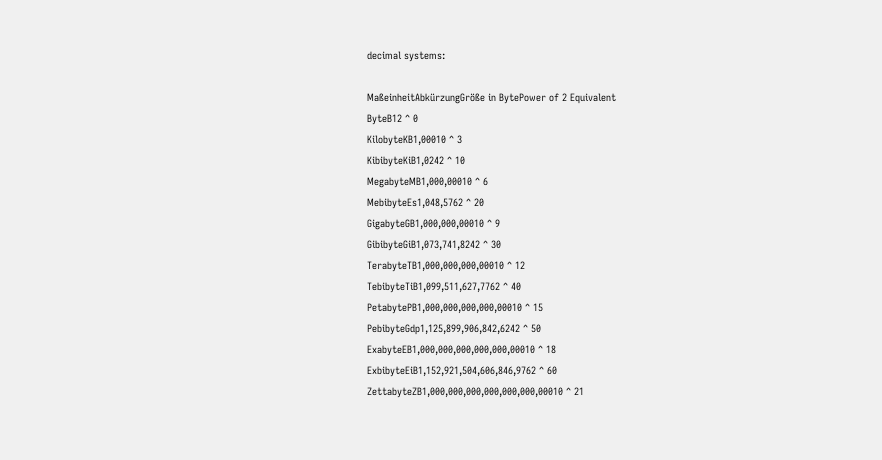decimal systems:

MaßeinheitAbkürzungGröße in BytePower of 2 Equivalent
ByteB12 ^ 0
KilobyteKB1,00010 ^ 3
KibibyteKiB1,0242 ^ 10
MegabyteMB1,000,00010 ^ 6
MebibyteEs1,048,5762 ^ 20
GigabyteGB1,000,000,00010 ^ 9
GibibyteGiB1,073,741,8242 ^ 30
TerabyteTB1,000,000,000,00010 ^ 12
TebibyteTiB1,099,511,627,7762 ^ 40
PetabytePB1,000,000,000,000,00010 ^ 15
PebibyteGdp1,125,899,906,842,6242 ^ 50
ExabyteEB1,000,000,000,000,000,00010 ^ 18
ExbibyteEiB1,152,921,504,606,846,9762 ^ 60
ZettabyteZB1,000,000,000,000,000,000,00010 ^ 21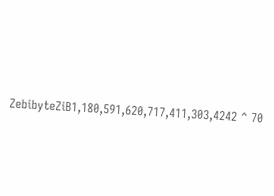ZebibyteZiB1,180,591,620,717,411,303,4242 ^ 70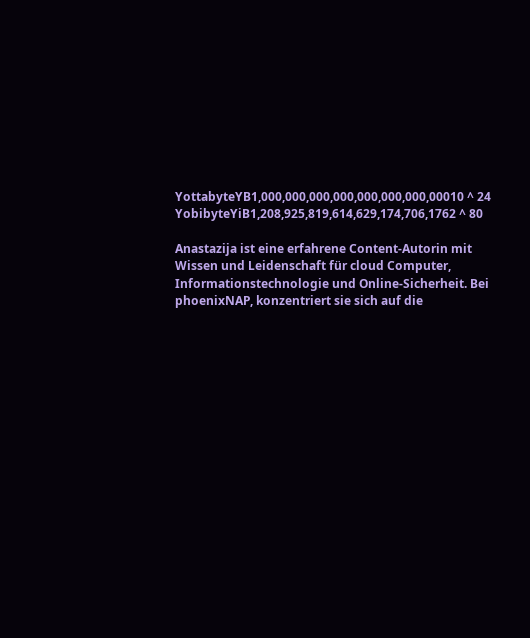YottabyteYB1,000,000,000,000,000,000,000,00010 ^ 24
YobibyteYiB1,208,925,819,614,629,174,706,1762 ^ 80

Anastazija ist eine erfahrene Content-Autorin mit Wissen und Leidenschaft für cloud Computer, Informationstechnologie und Online-Sicherheit. Bei phoenixNAP, konzentriert sie sich auf die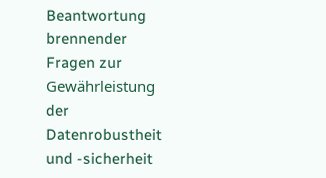Beantwortung brennender Fragen zur Gewährleistung der Datenrobustheit und -sicherheit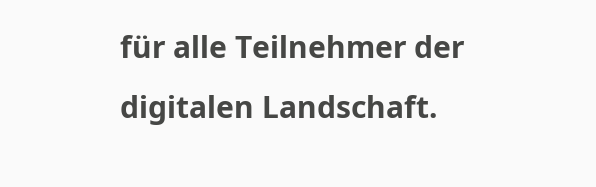für alle Teilnehmer der digitalen Landschaft.